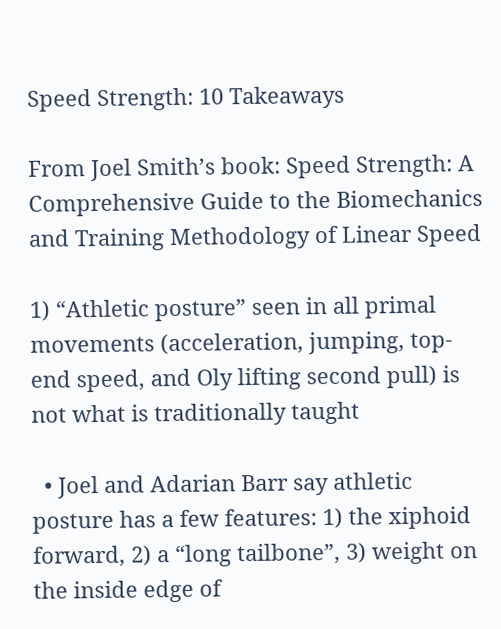Speed Strength: 10 Takeaways

From Joel Smith’s book: Speed Strength: A Comprehensive Guide to the Biomechanics and Training Methodology of Linear Speed

1) “Athletic posture” seen in all primal movements (acceleration, jumping, top-end speed, and Oly lifting second pull) is not what is traditionally taught

  • Joel and Adarian Barr say athletic posture has a few features: 1) the xiphoid forward, 2) a “long tailbone”, 3) weight on the inside edge of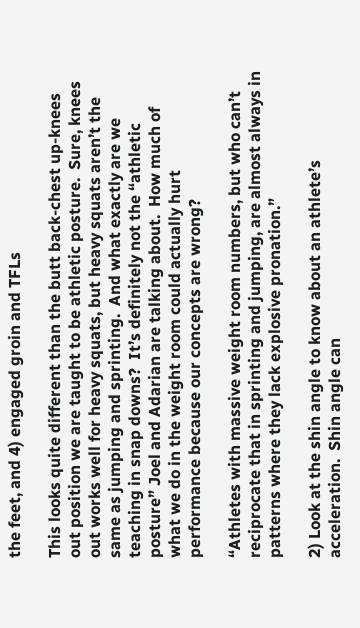the feet, and 4) engaged groin and TFLs

This looks quite different than the butt back-chest up-knees out position we are taught to be athletic posture.  Sure, knees out works well for heavy squats, but heavy squats aren’t the same as jumping and sprinting.  And what exactly are we teaching in snap downs?  It’s definitely not the “athletic posture” Joel and Adarian are talking about.  How much of what we do in the weight room could actually hurt performance because our concepts are wrong?

“Athletes with massive weight room numbers, but who can’t reciprocate that in sprinting and jumping, are almost always in patterns where they lack explosive pronation.”

2) Look at the shin angle to know about an athlete’s acceleration.  Shin angle can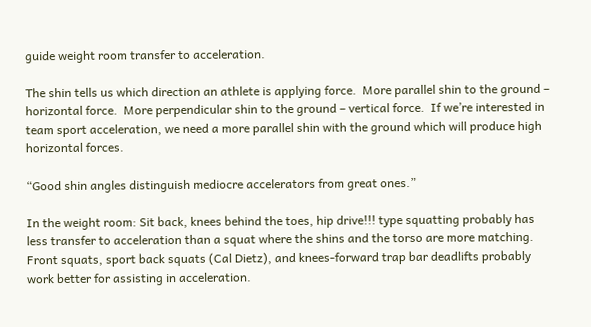guide weight room transfer to acceleration.

The shin tells us which direction an athlete is applying force.  More parallel shin to the ground – horizontal force.  More perpendicular shin to the ground – vertical force.  If we’re interested in team sport acceleration, we need a more parallel shin with the ground which will produce high horizontal forces.

“Good shin angles distinguish mediocre accelerators from great ones.”

In the weight room: Sit back, knees behind the toes, hip drive!!! type squatting probably has less transfer to acceleration than a squat where the shins and the torso are more matching.  Front squats, sport back squats (Cal Dietz), and knees-forward trap bar deadlifts probably work better for assisting in acceleration.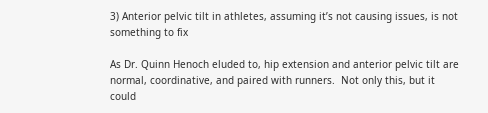3) Anterior pelvic tilt in athletes, assuming it’s not causing issues, is not something to fix

As Dr. Quinn Henoch eluded to, hip extension and anterior pelvic tilt are normal, coordinative, and paired with runners.  Not only this, but it could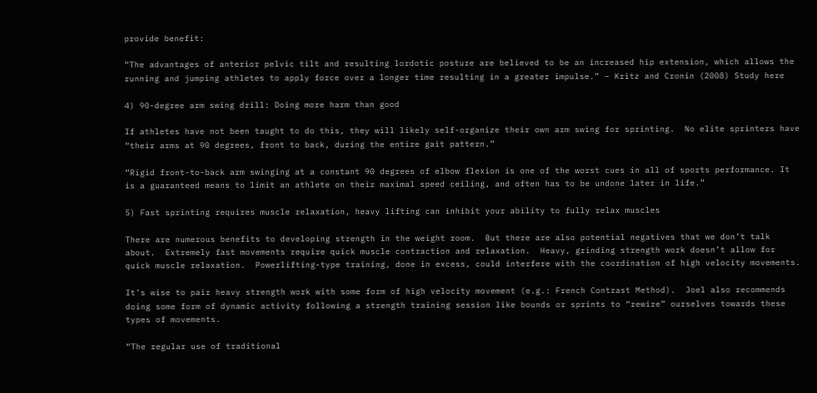provide benefit:

“The advantages of anterior pelvic tilt and resulting lordotic posture are believed to be an increased hip extension, which allows the running and jumping athletes to apply force over a longer time resulting in a greater impulse.” – Kritz and Cronin (2008) Study here

4) 90-degree arm swing drill: Doing more harm than good

If athletes have not been taught to do this, they will likely self-organize their own arm swing for sprinting.  No elite sprinters have “their arms at 90 degrees, front to back, during the entire gait pattern.”

“Rigid front-to-back arm swinging at a constant 90 degrees of elbow flexion is one of the worst cues in all of sports performance. It is a guaranteed means to limit an athlete on their maximal speed ceiling, and often has to be undone later in life.”

5) Fast sprinting requires muscle relaxation, heavy lifting can inhibit your ability to fully relax muscles

There are numerous benefits to developing strength in the weight room.  But there are also potential negatives that we don’t talk about.  Extremely fast movements require quick muscle contraction and relaxation.  Heavy, grinding strength work doesn’t allow for quick muscle relaxation.  Powerlifting-type training, done in excess, could interfere with the coordination of high velocity movements.

It’s wise to pair heavy strength work with some form of high velocity movement (e.g.: French Contrast Method).  Joel also recommends doing some form of dynamic activity following a strength training session like bounds or sprints to “rewire” ourselves towards these types of movements.

“The regular use of traditional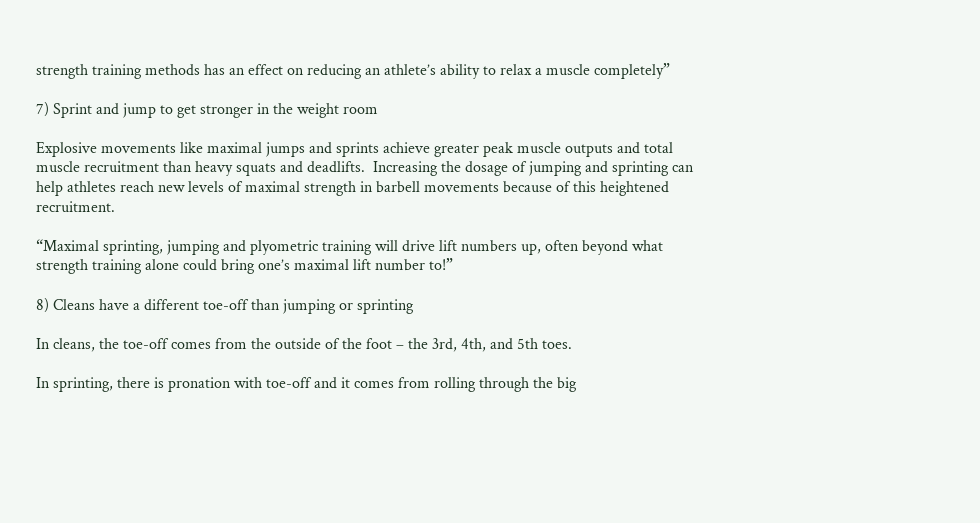strength training methods has an effect on reducing an athlete’s ability to relax a muscle completely”

7) Sprint and jump to get stronger in the weight room

Explosive movements like maximal jumps and sprints achieve greater peak muscle outputs and total muscle recruitment than heavy squats and deadlifts.  Increasing the dosage of jumping and sprinting can help athletes reach new levels of maximal strength in barbell movements because of this heightened recruitment.

“Maximal sprinting, jumping and plyometric training will drive lift numbers up, often beyond what strength training alone could bring one’s maximal lift number to!”

8) Cleans have a different toe-off than jumping or sprinting

In cleans, the toe-off comes from the outside of the foot – the 3rd, 4th, and 5th toes.

In sprinting, there is pronation with toe-off and it comes from rolling through the big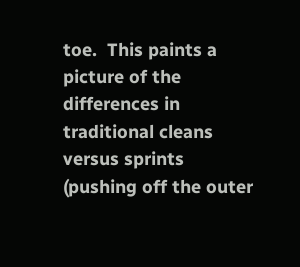toe.  This paints a picture of the differences in traditional cleans versus sprints (pushing off the outer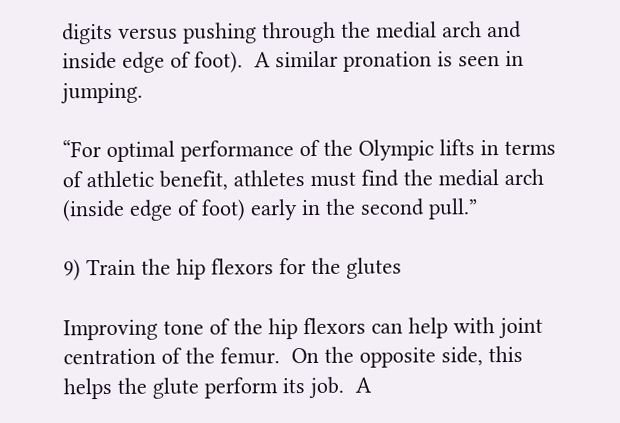digits versus pushing through the medial arch and inside edge of foot).  A similar pronation is seen in jumping.

“For optimal performance of the Olympic lifts in terms of athletic benefit, athletes must find the medial arch (inside edge of foot) early in the second pull.”

9) Train the hip flexors for the glutes

Improving tone of the hip flexors can help with joint centration of the femur.  On the opposite side, this helps the glute perform its job.  A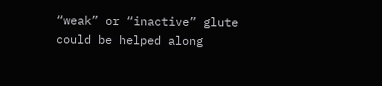“weak” or “inactive” glute could be helped along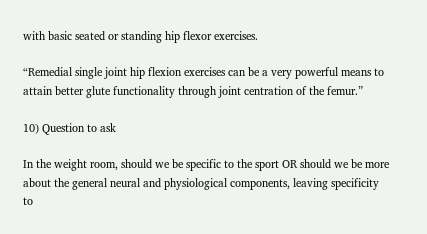with basic seated or standing hip flexor exercises.

“Remedial single joint hip flexion exercises can be a very powerful means to attain better glute functionality through joint centration of the femur.”

10) Question to ask

In the weight room, should we be specific to the sport OR should we be more about the general neural and physiological components, leaving specificity to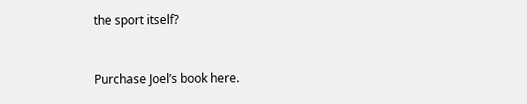the sport itself?


Purchase Joel’s book here.